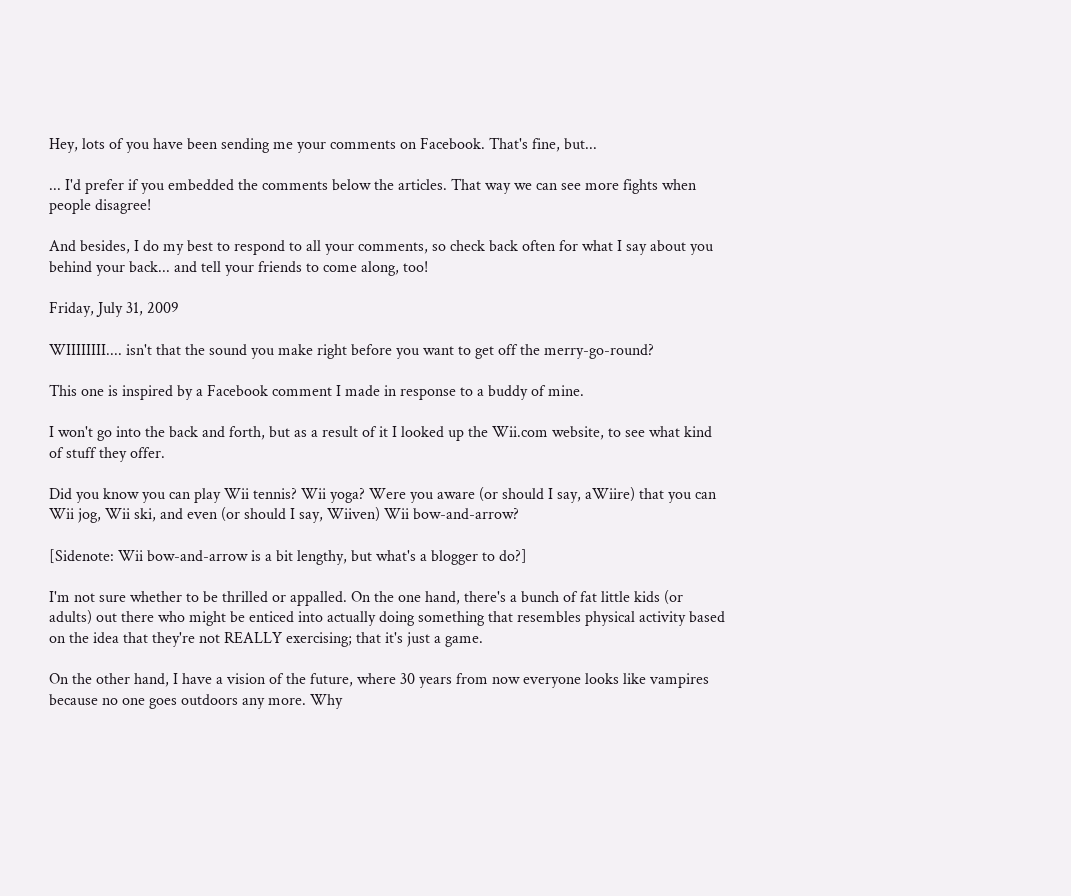Hey, lots of you have been sending me your comments on Facebook. That's fine, but...

... I'd prefer if you embedded the comments below the articles. That way we can see more fights when people disagree!

And besides, I do my best to respond to all your comments, so check back often for what I say about you behind your back... and tell your friends to come along, too!

Friday, July 31, 2009

WIIIIIIII.... isn't that the sound you make right before you want to get off the merry-go-round?

This one is inspired by a Facebook comment I made in response to a buddy of mine.

I won't go into the back and forth, but as a result of it I looked up the Wii.com website, to see what kind of stuff they offer.

Did you know you can play Wii tennis? Wii yoga? Were you aware (or should I say, aWiire) that you can Wii jog, Wii ski, and even (or should I say, Wiiven) Wii bow-and-arrow?

[Sidenote: Wii bow-and-arrow is a bit lengthy, but what's a blogger to do?]

I'm not sure whether to be thrilled or appalled. On the one hand, there's a bunch of fat little kids (or adults) out there who might be enticed into actually doing something that resembles physical activity based on the idea that they're not REALLY exercising; that it's just a game.

On the other hand, I have a vision of the future, where 30 years from now everyone looks like vampires because no one goes outdoors any more. Why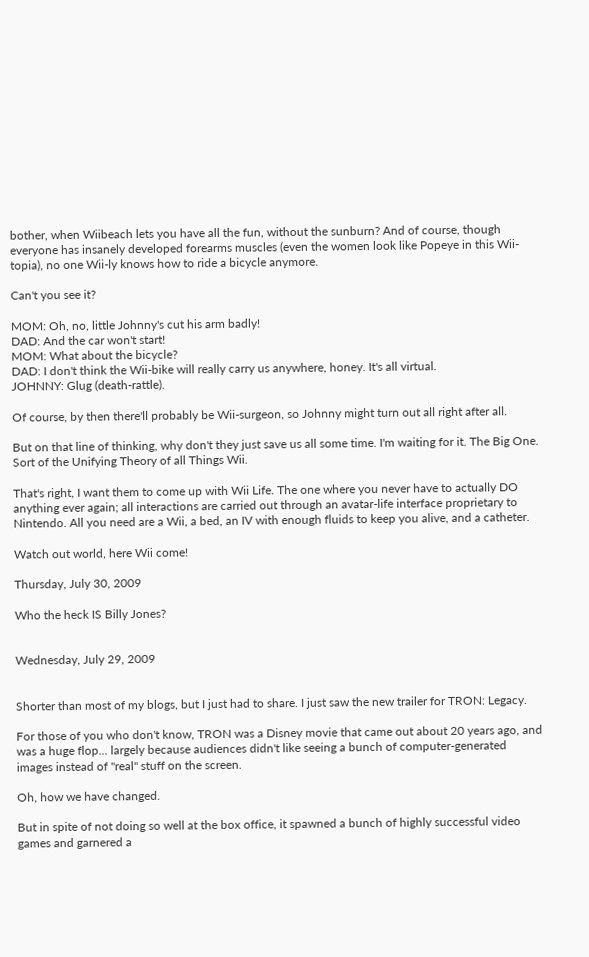bother, when Wiibeach lets you have all the fun, without the sunburn? And of course, though everyone has insanely developed forearms muscles (even the women look like Popeye in this Wii-topia), no one Wii-ly knows how to ride a bicycle anymore.

Can't you see it?

MOM: Oh, no, little Johnny's cut his arm badly!
DAD: And the car won't start!
MOM: What about the bicycle?
DAD: I don't think the Wii-bike will really carry us anywhere, honey. It's all virtual.
JOHNNY: Glug (death-rattle).

Of course, by then there'll probably be Wii-surgeon, so Johnny might turn out all right after all.

But on that line of thinking, why don't they just save us all some time. I'm waiting for it. The Big One. Sort of the Unifying Theory of all Things Wii.

That's right, I want them to come up with Wii Life. The one where you never have to actually DO anything ever again; all interactions are carried out through an avatar-life interface proprietary to Nintendo. All you need are a Wii, a bed, an IV with enough fluids to keep you alive, and a catheter.

Watch out world, here Wii come!

Thursday, July 30, 2009

Who the heck IS Billy Jones?


Wednesday, July 29, 2009


Shorter than most of my blogs, but I just had to share. I just saw the new trailer for TRON: Legacy.

For those of you who don't know, TRON was a Disney movie that came out about 20 years ago, and was a huge flop... largely because audiences didn't like seeing a bunch of computer-generated images instead of "real" stuff on the screen.

Oh, how we have changed.

But in spite of not doing so well at the box office, it spawned a bunch of highly successful video games and garnered a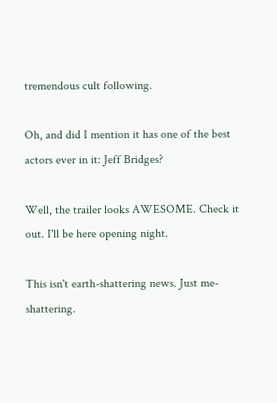tremendous cult following.

Oh, and did I mention it has one of the best actors ever in it: Jeff Bridges?

Well, the trailer looks AWESOME. Check it out. I'll be here opening night.

This isn't earth-shattering news. Just me-shattering.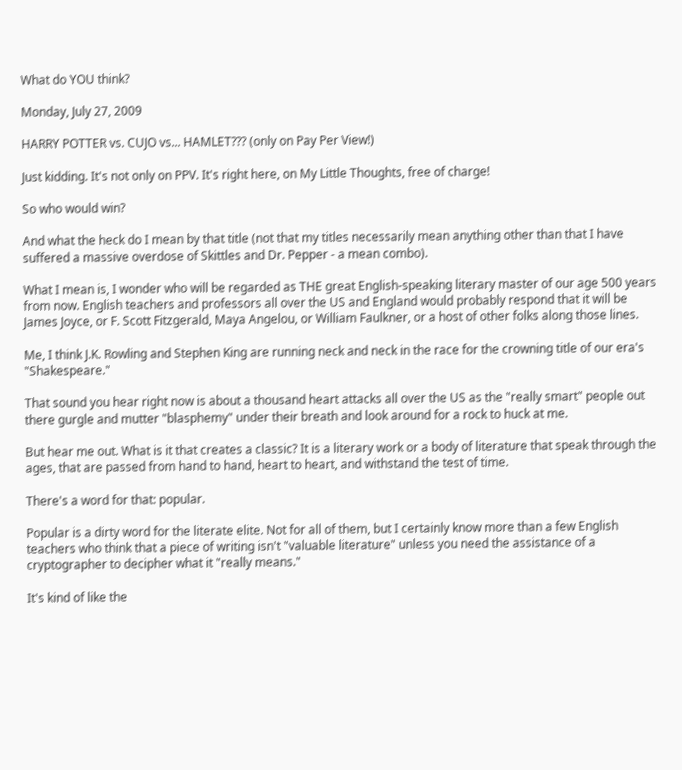What do YOU think?

Monday, July 27, 2009

HARRY POTTER vs. CUJO vs... HAMLET??? (only on Pay Per View!)

Just kidding. It's not only on PPV. It's right here, on My Little Thoughts, free of charge!

So who would win?

And what the heck do I mean by that title (not that my titles necessarily mean anything other than that I have suffered a massive overdose of Skittles and Dr. Pepper - a mean combo).

What I mean is, I wonder who will be regarded as THE great English-speaking literary master of our age 500 years from now. English teachers and professors all over the US and England would probably respond that it will be James Joyce, or F. Scott Fitzgerald, Maya Angelou, or William Faulkner, or a host of other folks along those lines.

Me, I think J.K. Rowling and Stephen King are running neck and neck in the race for the crowning title of our era's "Shakespeare."

That sound you hear right now is about a thousand heart attacks all over the US as the "really smart" people out there gurgle and mutter "blasphemy" under their breath and look around for a rock to huck at me.

But hear me out. What is it that creates a classic? It is a literary work or a body of literature that speak through the ages, that are passed from hand to hand, heart to heart, and withstand the test of time.

There's a word for that: popular.

Popular is a dirty word for the literate elite. Not for all of them, but I certainly know more than a few English teachers who think that a piece of writing isn't "valuable literature" unless you need the assistance of a cryptographer to decipher what it "really means."

It's kind of like the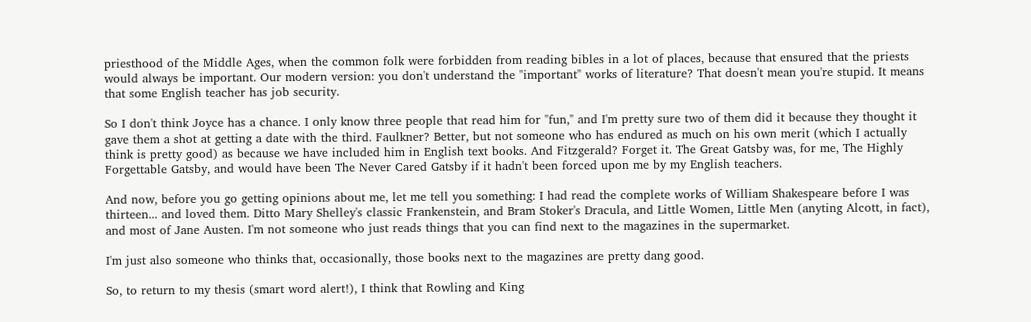priesthood of the Middle Ages, when the common folk were forbidden from reading bibles in a lot of places, because that ensured that the priests would always be important. Our modern version: you don't understand the "important" works of literature? That doesn't mean you're stupid. It means that some English teacher has job security.

So I don't think Joyce has a chance. I only know three people that read him for "fun," and I'm pretty sure two of them did it because they thought it gave them a shot at getting a date with the third. Faulkner? Better, but not someone who has endured as much on his own merit (which I actually think is pretty good) as because we have included him in English text books. And Fitzgerald? Forget it. The Great Gatsby was, for me, The Highly Forgettable Gatsby, and would have been The Never Cared Gatsby if it hadn't been forced upon me by my English teachers.

And now, before you go getting opinions about me, let me tell you something: I had read the complete works of William Shakespeare before I was thirteen... and loved them. Ditto Mary Shelley's classic Frankenstein, and Bram Stoker's Dracula, and Little Women, Little Men (anyting Alcott, in fact), and most of Jane Austen. I'm not someone who just reads things that you can find next to the magazines in the supermarket.

I'm just also someone who thinks that, occasionally, those books next to the magazines are pretty dang good.

So, to return to my thesis (smart word alert!), I think that Rowling and King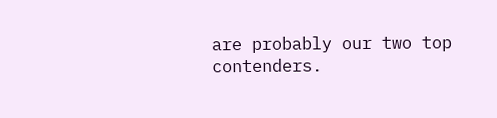are probably our two top contenders.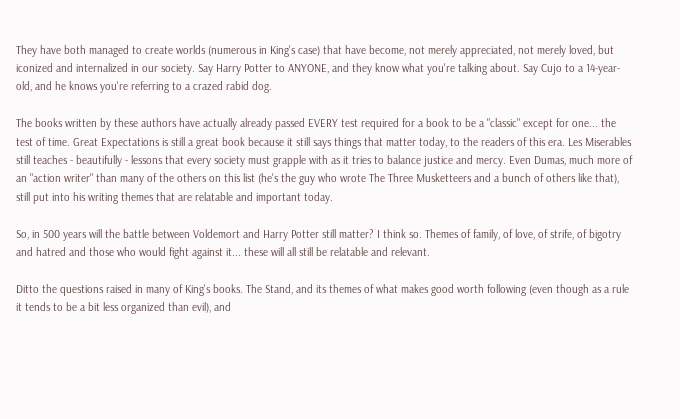They have both managed to create worlds (numerous in King's case) that have become, not merely appreciated, not merely loved, but iconized and internalized in our society. Say Harry Potter to ANYONE, and they know what you're talking about. Say Cujo to a 14-year-old, and he knows you're referring to a crazed rabid dog.

The books written by these authors have actually already passed EVERY test required for a book to be a "classic" except for one... the test of time. Great Expectations is still a great book because it still says things that matter today, to the readers of this era. Les Miserables still teaches - beautifully - lessons that every society must grapple with as it tries to balance justice and mercy. Even Dumas, much more of an "action writer" than many of the others on this list (he's the guy who wrote The Three Musketteers and a bunch of others like that), still put into his writing themes that are relatable and important today.

So, in 500 years will the battle between Voldemort and Harry Potter still matter? I think so. Themes of family, of love, of strife, of bigotry and hatred and those who would fight against it... these will all still be relatable and relevant.

Ditto the questions raised in many of King's books. The Stand, and its themes of what makes good worth following (even though as a rule it tends to be a bit less organized than evil), and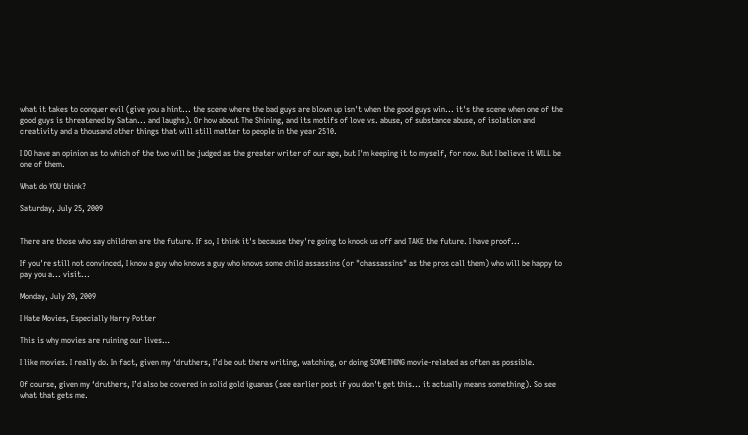what it takes to conquer evil (give you a hint... the scene where the bad guys are blown up isn't when the good guys win... it's the scene when one of the good guys is threatened by Satan... and laughs). Or how about The Shining, and its motifs of love vs. abuse, of substance abuse, of isolation and creativity and a thousand other things that will still matter to people in the year 2510.

I DO have an opinion as to which of the two will be judged as the greater writer of our age, but I'm keeping it to myself, for now. But I believe it WILL be one of them.

What do YOU think?

Saturday, July 25, 2009


There are those who say children are the future. If so, I think it's because they're going to knock us off and TAKE the future. I have proof...

If you're still not convinced, I know a guy who knows a guy who knows some child assassins (or "chassassins" as the pros call them) who will be happy to pay you a... visit...

Monday, July 20, 2009

I Hate Movies, Especially Harry Potter

This is why movies are ruining our lives…

I like movies. I really do. In fact, given my ‘druthers, I’d be out there writing, watching, or doing SOMETHING movie-related as often as possible.

Of course, given my ‘druthers, I’d also be covered in solid gold iguanas (see earlier post if you don't get this... it actually means something). So see what that gets me.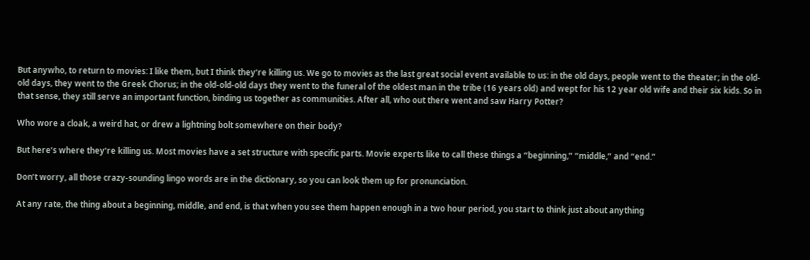But anywho, to return to movies: I like them, but I think they’re killing us. We go to movies as the last great social event available to us: in the old days, people went to the theater; in the old-old days, they went to the Greek Chorus; in the old-old-old days they went to the funeral of the oldest man in the tribe (16 years old) and wept for his 12 year old wife and their six kids. So in that sense, they still serve an important function, binding us together as communities. After all, who out there went and saw Harry Potter?

Who wore a cloak, a weird hat, or drew a lightning bolt somewhere on their body?

But here’s where they’re killing us. Most movies have a set structure with specific parts. Movie experts like to call these things a “beginning,” “middle,” and “end.”

Don’t worry, all those crazy-sounding lingo words are in the dictionary, so you can look them up for pronunciation.

At any rate, the thing about a beginning, middle, and end, is that when you see them happen enough in a two hour period, you start to think just about anything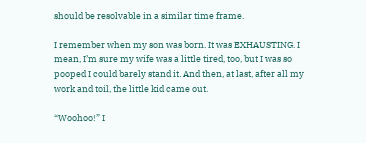should be resolvable in a similar time frame.

I remember when my son was born. It was EXHAUSTING. I mean, I’m sure my wife was a little tired, too, but I was so pooped I could barely stand it. And then, at last, after all my work and toil, the little kid came out.

“Woohoo!” I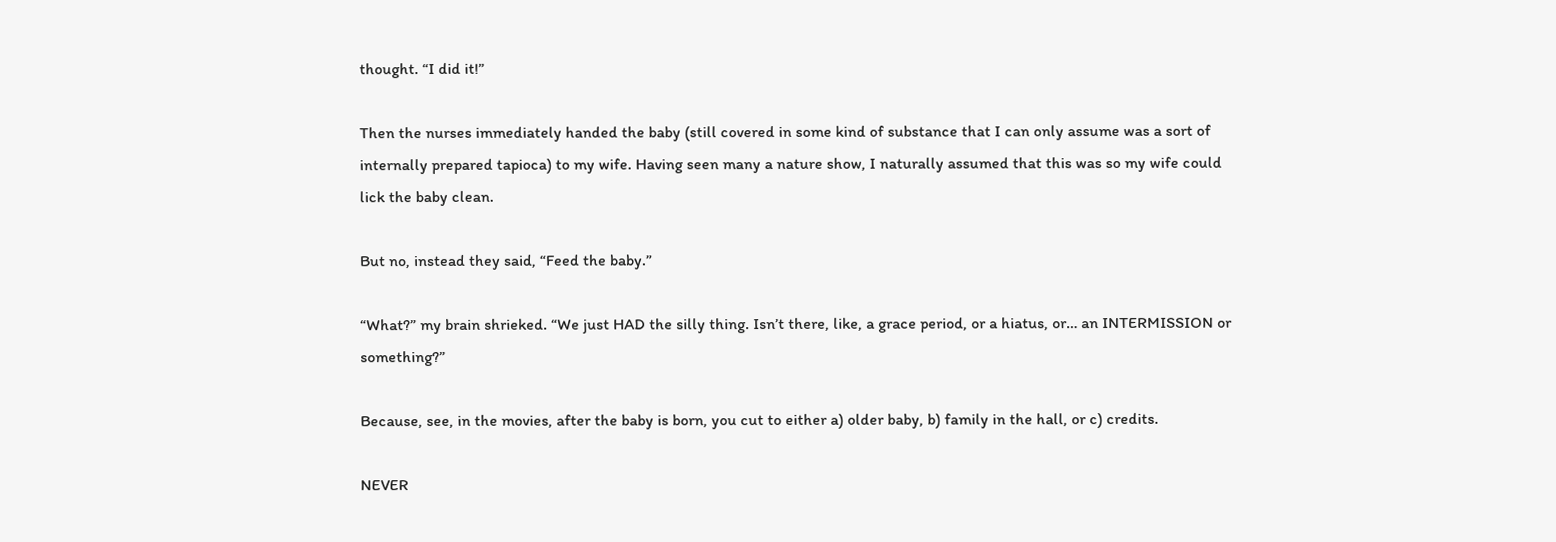thought. “I did it!”

Then the nurses immediately handed the baby (still covered in some kind of substance that I can only assume was a sort of internally prepared tapioca) to my wife. Having seen many a nature show, I naturally assumed that this was so my wife could lick the baby clean.

But no, instead they said, “Feed the baby.”

“What?” my brain shrieked. “We just HAD the silly thing. Isn’t there, like, a grace period, or a hiatus, or… an INTERMISSION or something?”

Because, see, in the movies, after the baby is born, you cut to either a) older baby, b) family in the hall, or c) credits.

NEVER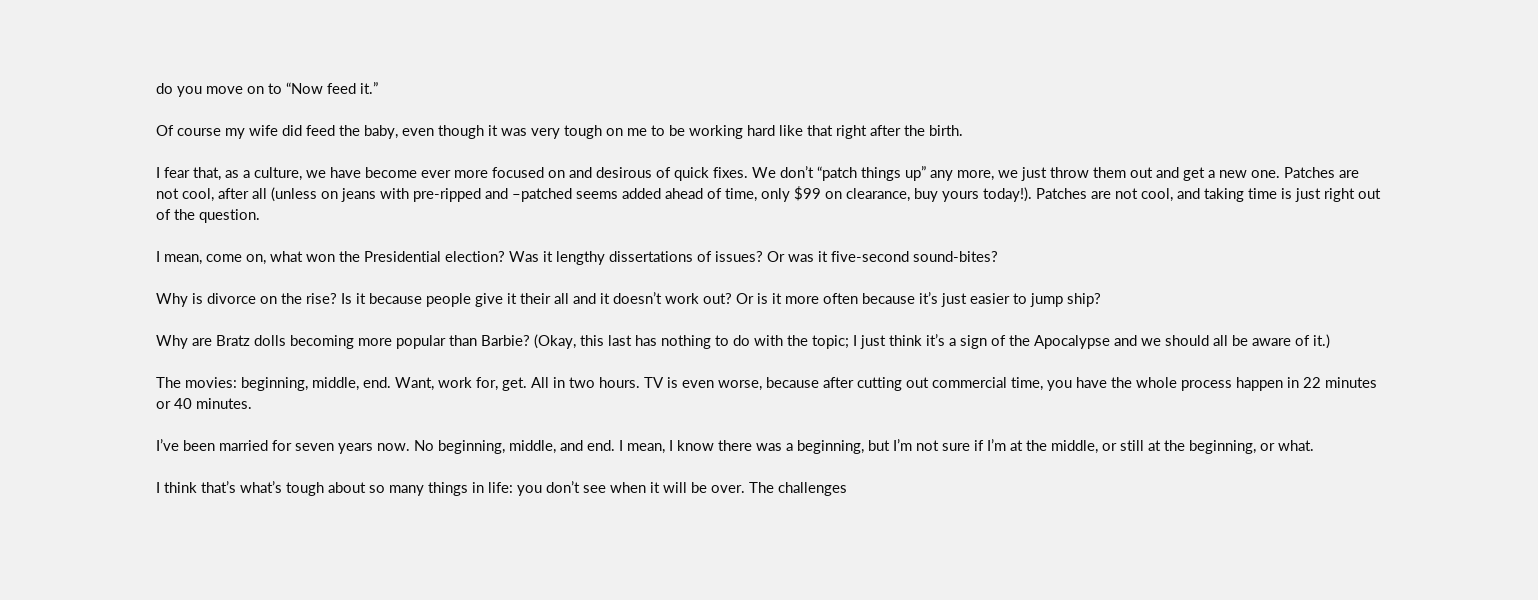do you move on to “Now feed it.”

Of course my wife did feed the baby, even though it was very tough on me to be working hard like that right after the birth.

I fear that, as a culture, we have become ever more focused on and desirous of quick fixes. We don’t “patch things up” any more, we just throw them out and get a new one. Patches are not cool, after all (unless on jeans with pre-ripped and –patched seems added ahead of time, only $99 on clearance, buy yours today!). Patches are not cool, and taking time is just right out of the question.

I mean, come on, what won the Presidential election? Was it lengthy dissertations of issues? Or was it five-second sound-bites?

Why is divorce on the rise? Is it because people give it their all and it doesn’t work out? Or is it more often because it’s just easier to jump ship?

Why are Bratz dolls becoming more popular than Barbie? (Okay, this last has nothing to do with the topic; I just think it’s a sign of the Apocalypse and we should all be aware of it.)

The movies: beginning, middle, end. Want, work for, get. All in two hours. TV is even worse, because after cutting out commercial time, you have the whole process happen in 22 minutes or 40 minutes.

I’ve been married for seven years now. No beginning, middle, and end. I mean, I know there was a beginning, but I’m not sure if I’m at the middle, or still at the beginning, or what.

I think that’s what’s tough about so many things in life: you don’t see when it will be over. The challenges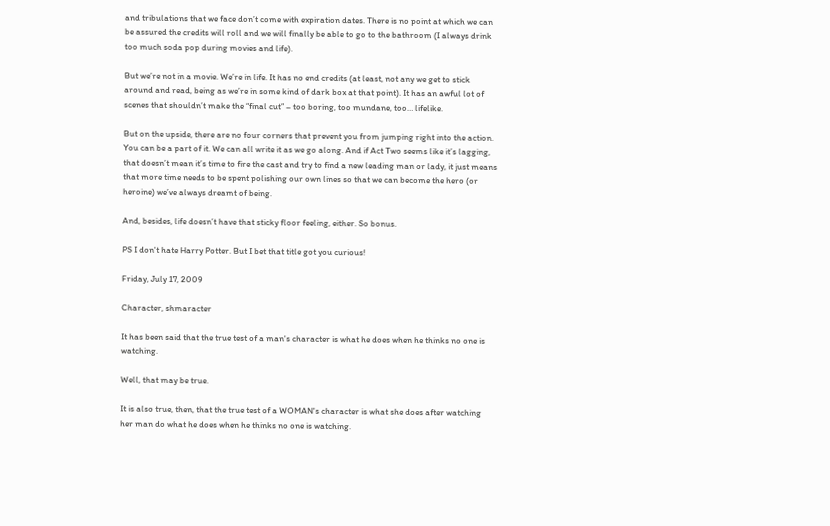and tribulations that we face don’t come with expiration dates. There is no point at which we can be assured the credits will roll and we will finally be able to go to the bathroom (I always drink too much soda pop during movies and life).

But we’re not in a movie. We’re in life. It has no end credits (at least, not any we get to stick around and read, being as we’re in some kind of dark box at that point). It has an awful lot of scenes that shouldn’t make the “final cut” – too boring, too mundane, too… lifelike.

But on the upside, there are no four corners that prevent you from jumping right into the action. You can be a part of it. We can all write it as we go along. And if Act Two seems like it’s lagging, that doesn’t mean it’s time to fire the cast and try to find a new leading man or lady, it just means that more time needs to be spent polishing our own lines so that we can become the hero (or heroine) we’ve always dreamt of being.

And, besides, life doesn’t have that sticky floor feeling, either. So bonus.

PS I don't hate Harry Potter. But I bet that title got you curious!

Friday, July 17, 2009

Character, shmaracter

It has been said that the true test of a man's character is what he does when he thinks no one is watching.

Well, that may be true.

It is also true, then, that the true test of a WOMAN's character is what she does after watching her man do what he does when he thinks no one is watching.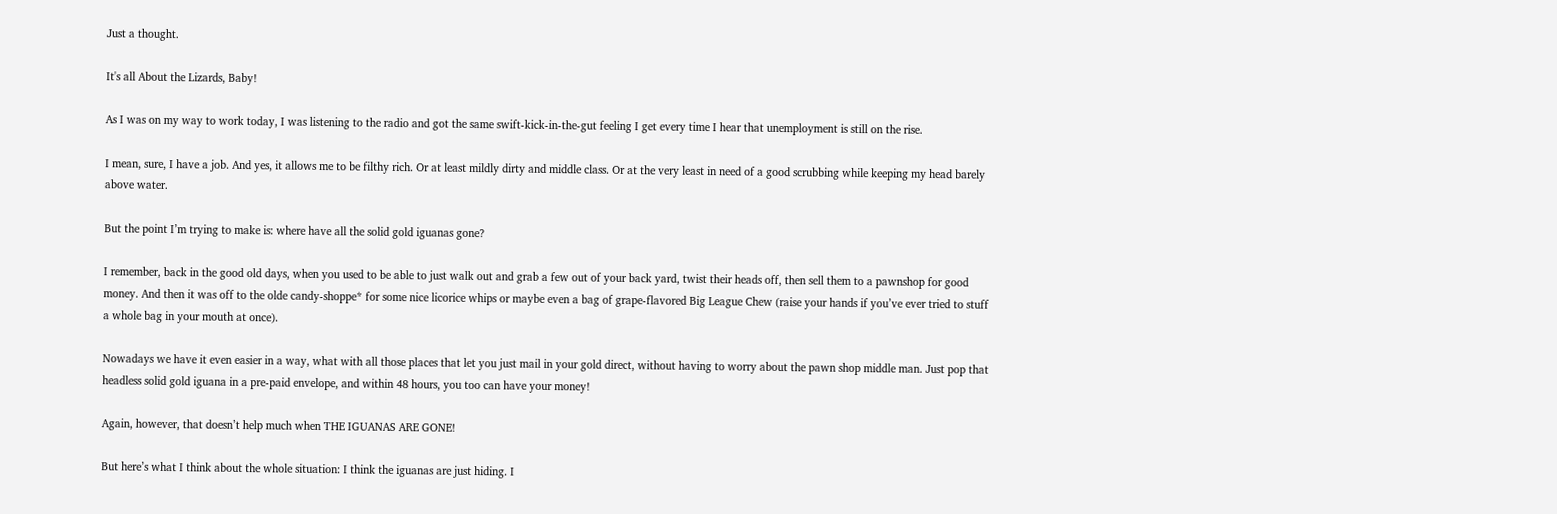Just a thought.

It's all About the Lizards, Baby!

As I was on my way to work today, I was listening to the radio and got the same swift-kick-in-the-gut feeling I get every time I hear that unemployment is still on the rise.

I mean, sure, I have a job. And yes, it allows me to be filthy rich. Or at least mildly dirty and middle class. Or at the very least in need of a good scrubbing while keeping my head barely above water.

But the point I’m trying to make is: where have all the solid gold iguanas gone?

I remember, back in the good old days, when you used to be able to just walk out and grab a few out of your back yard, twist their heads off, then sell them to a pawnshop for good money. And then it was off to the olde candy-shoppe* for some nice licorice whips or maybe even a bag of grape-flavored Big League Chew (raise your hands if you’ve ever tried to stuff a whole bag in your mouth at once).

Nowadays we have it even easier in a way, what with all those places that let you just mail in your gold direct, without having to worry about the pawn shop middle man. Just pop that headless solid gold iguana in a pre-paid envelope, and within 48 hours, you too can have your money!

Again, however, that doesn’t help much when THE IGUANAS ARE GONE!

But here’s what I think about the whole situation: I think the iguanas are just hiding. I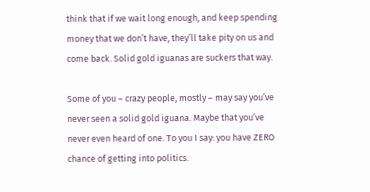think that if we wait long enough, and keep spending money that we don’t have, they’ll take pity on us and come back. Solid gold iguanas are suckers that way.

Some of you – crazy people, mostly – may say you’ve never seen a solid gold iguana. Maybe that you’ve never even heard of one. To you I say: you have ZERO chance of getting into politics.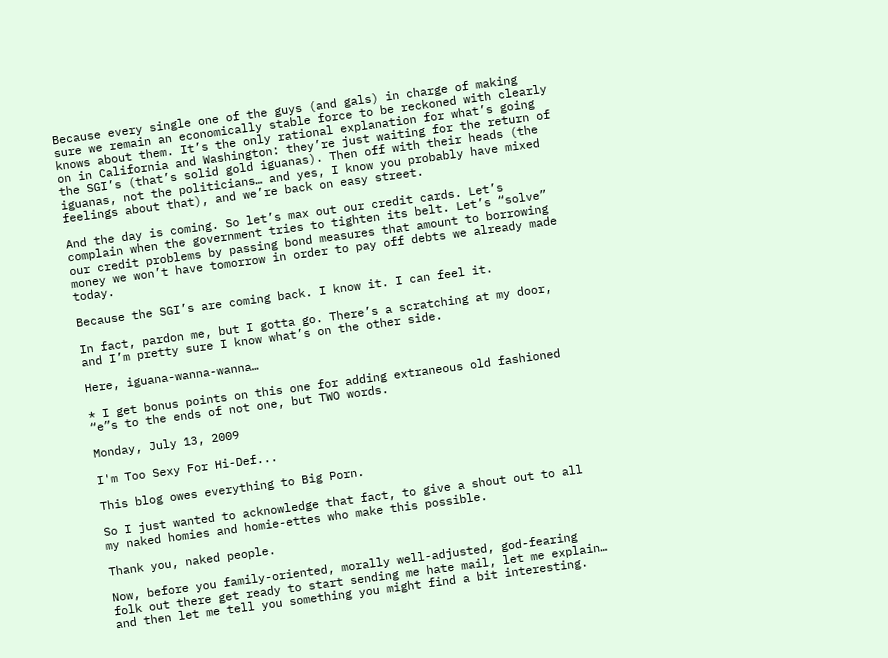Because every single one of the guys (and gals) in charge of making sure we remain an economically stable force to be reckoned with clearly knows about them. It’s the only rational explanation for what’s going on in California and Washington: they’re just waiting for the return of the SGI’s (that’s solid gold iguanas). Then off with their heads (the iguanas, not the politicians… and yes, I know you probably have mixed feelings about that), and we’re back on easy street.

And the day is coming. So let’s max out our credit cards. Let’s complain when the government tries to tighten its belt. Let’s “solve” our credit problems by passing bond measures that amount to borrowing money we won’t have tomorrow in order to pay off debts we already made today.

Because the SGI’s are coming back. I know it. I can feel it.

In fact, pardon me, but I gotta go. There’s a scratching at my door, and I’m pretty sure I know what’s on the other side.

Here, iguana-wanna-wanna…

* I get bonus points on this one for adding extraneous old fashioned “e”s to the ends of not one, but TWO words.

Monday, July 13, 2009

I'm Too Sexy For Hi-Def...

This blog owes everything to Big Porn.

So I just wanted to acknowledge that fact, to give a shout out to all my naked homies and homie-ettes who make this possible.

Thank you, naked people.

Now, before you family-oriented, morally well-adjusted, god-fearing folk out there get ready to start sending me hate mail, let me explain… and then let me tell you something you might find a bit interesting.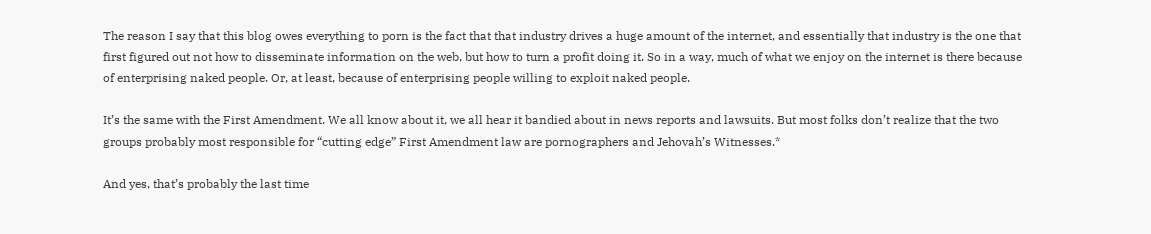The reason I say that this blog owes everything to porn is the fact that that industry drives a huge amount of the internet, and essentially that industry is the one that first figured out not how to disseminate information on the web, but how to turn a profit doing it. So in a way, much of what we enjoy on the internet is there because of enterprising naked people. Or, at least, because of enterprising people willing to exploit naked people.

It’s the same with the First Amendment. We all know about it, we all hear it bandied about in news reports and lawsuits. But most folks don’t realize that the two groups probably most responsible for “cutting edge” First Amendment law are pornographers and Jehovah’s Witnesses.*

And yes, that’s probably the last time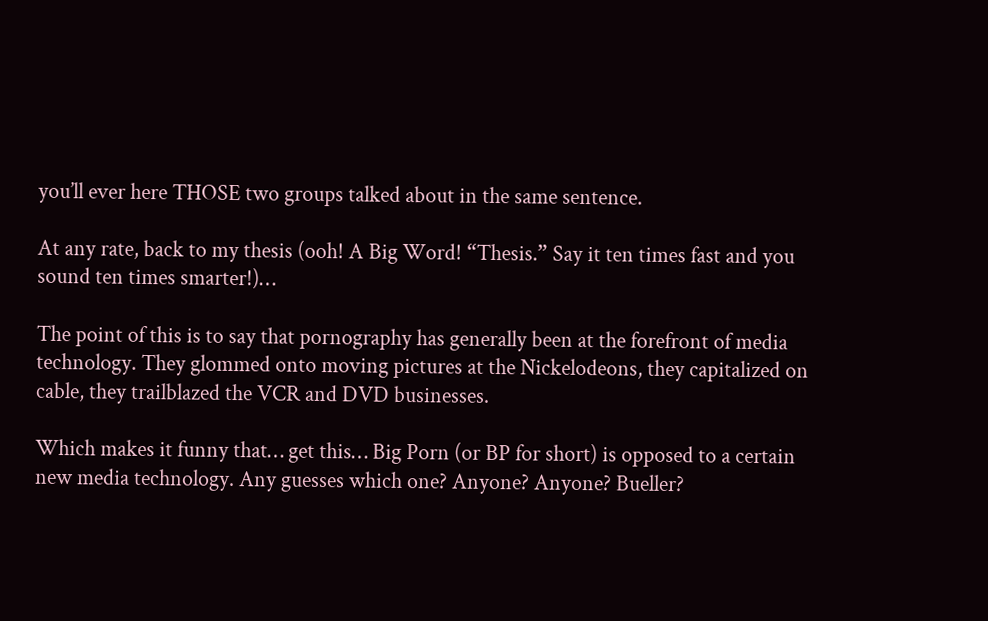you’ll ever here THOSE two groups talked about in the same sentence.

At any rate, back to my thesis (ooh! A Big Word! “Thesis.” Say it ten times fast and you sound ten times smarter!)…

The point of this is to say that pornography has generally been at the forefront of media technology. They glommed onto moving pictures at the Nickelodeons, they capitalized on cable, they trailblazed the VCR and DVD businesses.

Which makes it funny that… get this… Big Porn (or BP for short) is opposed to a certain new media technology. Any guesses which one? Anyone? Anyone? Bueller?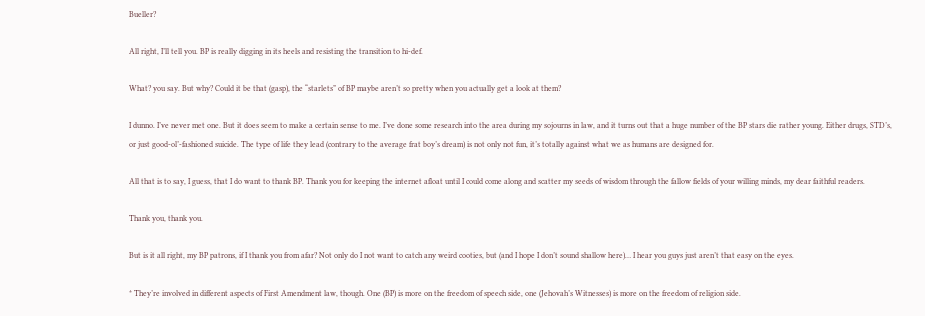Bueller?

All right, I’ll tell you. BP is really digging in its heels and resisting the transition to hi-def.

What? you say. But why? Could it be that (gasp), the “starlets” of BP maybe aren’t so pretty when you actually get a look at them?

I dunno. I’ve never met one. But it does seem to make a certain sense to me. I’ve done some research into the area during my sojourns in law, and it turns out that a huge number of the BP stars die rather young. Either drugs, STD’s, or just good-ol’-fashioned suicide. The type of life they lead (contrary to the average frat boy’s dream) is not only not fun, it’s totally against what we as humans are designed for.

All that is to say, I guess, that I do want to thank BP. Thank you for keeping the internet afloat until I could come along and scatter my seeds of wisdom through the fallow fields of your willing minds, my dear faithful readers.

Thank you, thank you.

But is it all right, my BP patrons, if I thank you from afar? Not only do I not want to catch any weird cooties, but (and I hope I don’t sound shallow here)… I hear you guys just aren’t that easy on the eyes.

* They’re involved in different aspects of First Amendment law, though. One (BP) is more on the freedom of speech side, one (Jehovah’s Witnesses) is more on the freedom of religion side.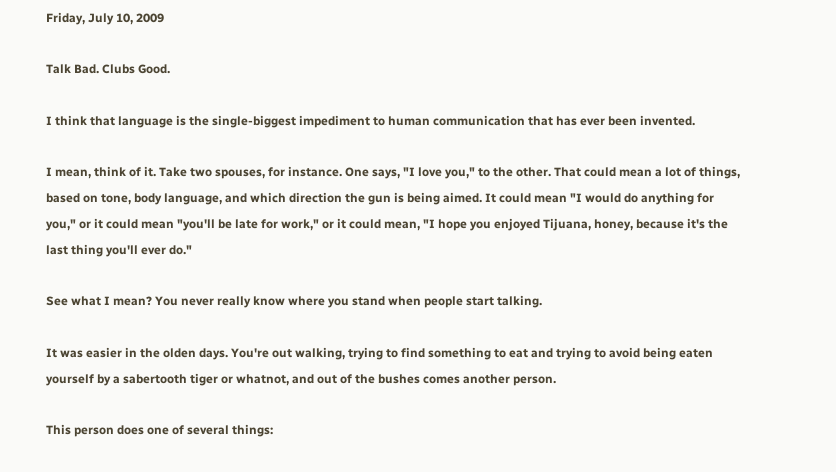Friday, July 10, 2009

Talk Bad. Clubs Good.

I think that language is the single-biggest impediment to human communication that has ever been invented.

I mean, think of it. Take two spouses, for instance. One says, "I love you," to the other. That could mean a lot of things, based on tone, body language, and which direction the gun is being aimed. It could mean "I would do anything for you," or it could mean "you'll be late for work," or it could mean, "I hope you enjoyed Tijuana, honey, because it's the last thing you'll ever do."

See what I mean? You never really know where you stand when people start talking.

It was easier in the olden days. You're out walking, trying to find something to eat and trying to avoid being eaten yourself by a sabertooth tiger or whatnot, and out of the bushes comes another person.

This person does one of several things: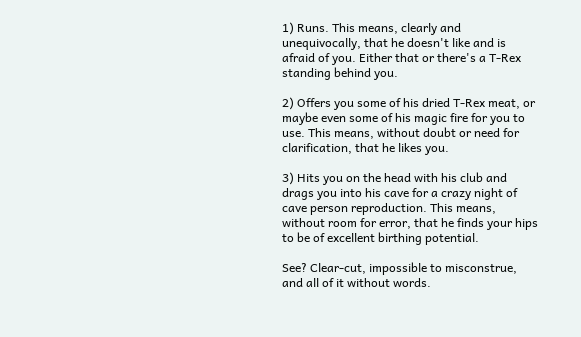1) Runs. This means, clearly and unequivocally, that he doesn't like and is afraid of you. Either that or there's a T-Rex standing behind you.

2) Offers you some of his dried T-Rex meat, or maybe even some of his magic fire for you to use. This means, without doubt or need for clarification, that he likes you.

3) Hits you on the head with his club and drags you into his cave for a crazy night of cave person reproduction. This means, without room for error, that he finds your hips to be of excellent birthing potential.

See? Clear-cut, impossible to misconstrue, and all of it without words.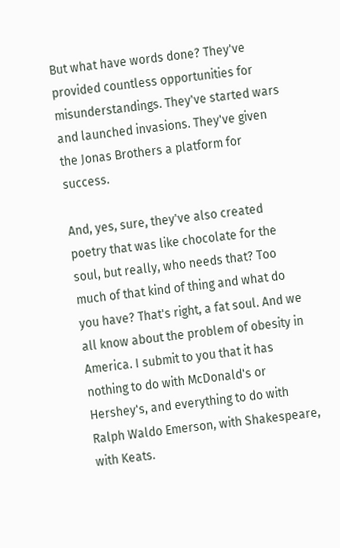But what have words done? They've provided countless opportunities for misunderstandings. They've started wars and launched invasions. They've given the Jonas Brothers a platform for success.

And, yes, sure, they've also created poetry that was like chocolate for the soul, but really, who needs that? Too much of that kind of thing and what do you have? That's right, a fat soul. And we all know about the problem of obesity in America. I submit to you that it has nothing to do with McDonald's or Hershey's, and everything to do with Ralph Waldo Emerson, with Shakespeare, with Keats.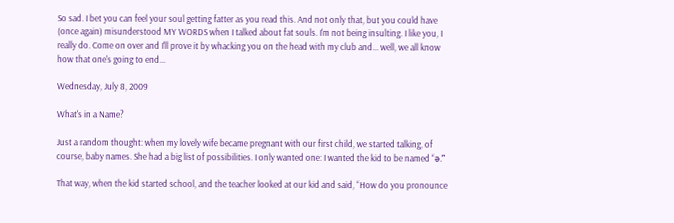So sad. I bet you can feel your soul getting fatter as you read this. And not only that, but you could have (once again) misunderstood MY WORDS when I talked about fat souls. I'm not being insulting. I like you, I really do. Come on over and I'll prove it by whacking you on the head with my club and... well, we all know how that one's going to end...

Wednesday, July 8, 2009

What's in a Name?

Just a random thought: when my lovely wife became pregnant with our first child, we started talking, of course, baby names. She had a big list of possibilities. I only wanted one: I wanted the kid to be named “ə.”

That way, when the kid started school, and the teacher looked at our kid and said, “How do you pronounce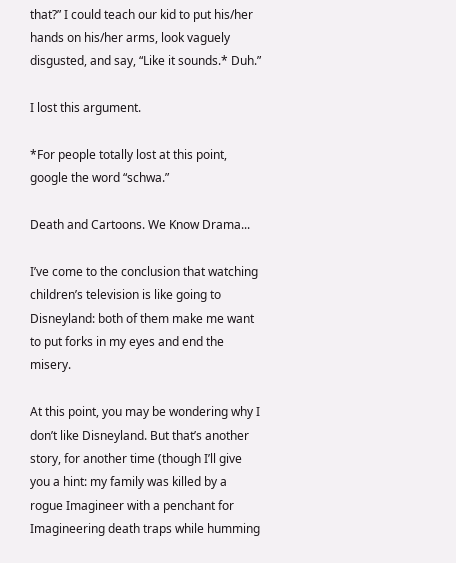that?” I could teach our kid to put his/her hands on his/her arms, look vaguely disgusted, and say, “Like it sounds.* Duh.”

I lost this argument.

*For people totally lost at this point, google the word “schwa.”

Death and Cartoons. We Know Drama...

I’ve come to the conclusion that watching children’s television is like going to Disneyland: both of them make me want to put forks in my eyes and end the misery.

At this point, you may be wondering why I don’t like Disneyland. But that’s another story, for another time (though I’ll give you a hint: my family was killed by a rogue Imagineer with a penchant for Imagineering death traps while humming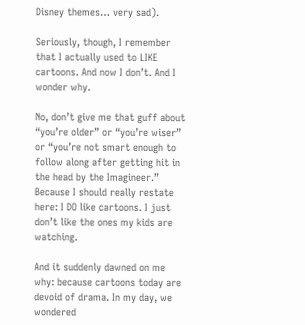Disney themes… very sad).

Seriously, though, I remember that I actually used to LIKE cartoons. And now I don’t. And I wonder why.

No, don’t give me that guff about “you’re older” or “you’re wiser” or “you’re not smart enough to follow along after getting hit in the head by the Imagineer.” Because I should really restate here: I DO like cartoons. I just don’t like the ones my kids are watching.

And it suddenly dawned on me why: because cartoons today are devoid of drama. In my day, we wondered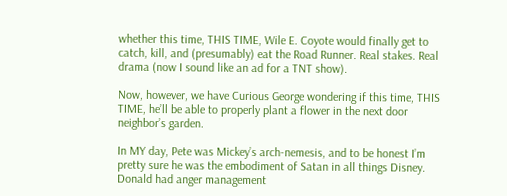whether this time, THIS TIME, Wile E. Coyote would finally get to catch, kill, and (presumably) eat the Road Runner. Real stakes. Real drama (now I sound like an ad for a TNT show).

Now, however, we have Curious George wondering if this time, THIS TIME, he’ll be able to properly plant a flower in the next door neighbor’s garden.

In MY day, Pete was Mickey’s arch-nemesis, and to be honest I’m pretty sure he was the embodiment of Satan in all things Disney. Donald had anger management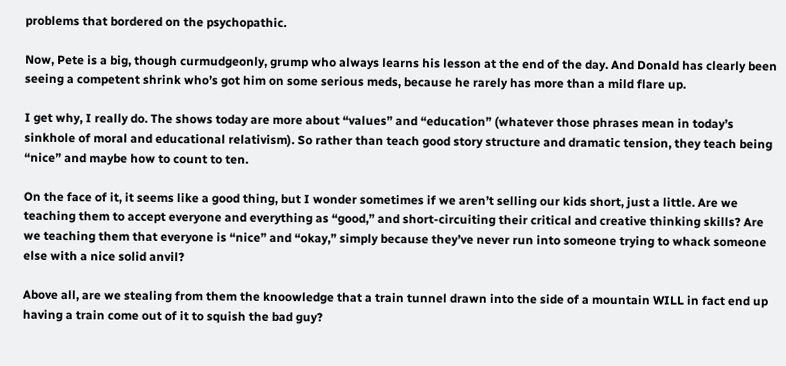problems that bordered on the psychopathic.

Now, Pete is a big, though curmudgeonly, grump who always learns his lesson at the end of the day. And Donald has clearly been seeing a competent shrink who’s got him on some serious meds, because he rarely has more than a mild flare up.

I get why, I really do. The shows today are more about “values” and “education” (whatever those phrases mean in today’s sinkhole of moral and educational relativism). So rather than teach good story structure and dramatic tension, they teach being “nice” and maybe how to count to ten.

On the face of it, it seems like a good thing, but I wonder sometimes if we aren’t selling our kids short, just a little. Are we teaching them to accept everyone and everything as “good,” and short-circuiting their critical and creative thinking skills? Are we teaching them that everyone is “nice” and “okay,” simply because they’ve never run into someone trying to whack someone else with a nice solid anvil?

Above all, are we stealing from them the knoowledge that a train tunnel drawn into the side of a mountain WILL in fact end up having a train come out of it to squish the bad guy?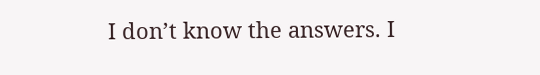I don’t know the answers. I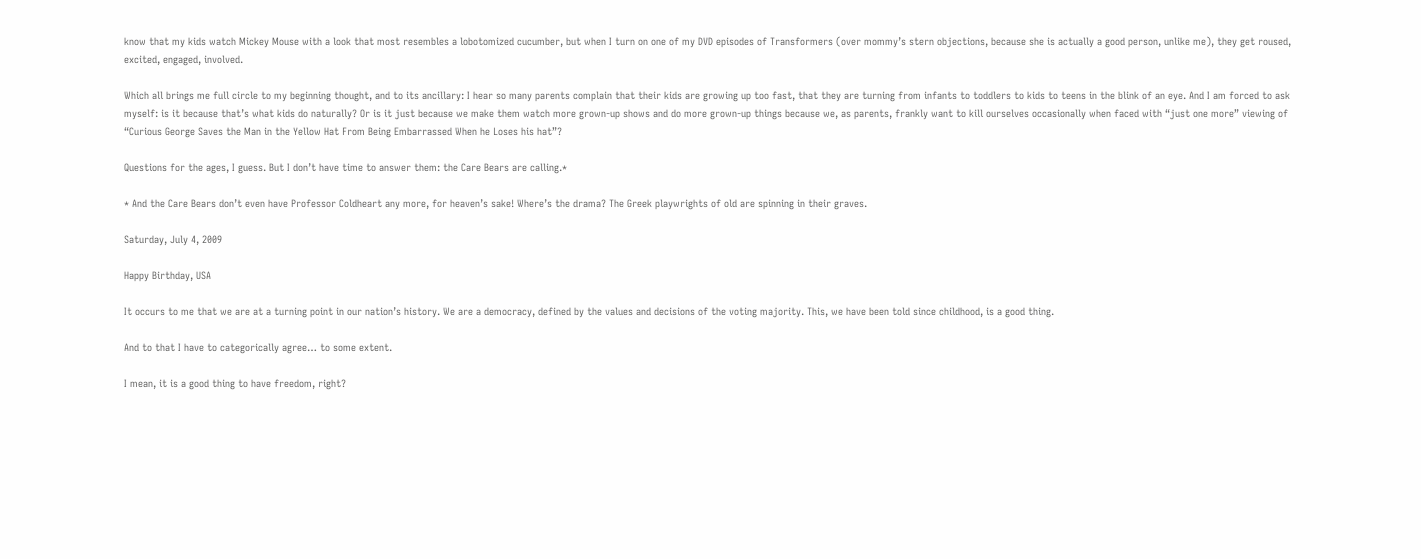know that my kids watch Mickey Mouse with a look that most resembles a lobotomized cucumber, but when I turn on one of my DVD episodes of Transformers (over mommy’s stern objections, because she is actually a good person, unlike me), they get roused, excited, engaged, involved.

Which all brings me full circle to my beginning thought, and to its ancillary: I hear so many parents complain that their kids are growing up too fast, that they are turning from infants to toddlers to kids to teens in the blink of an eye. And I am forced to ask myself: is it because that’s what kids do naturally? Or is it just because we make them watch more grown-up shows and do more grown-up things because we, as parents, frankly want to kill ourselves occasionally when faced with “just one more” viewing of “Curious George Saves the Man in the Yellow Hat From Being Embarrassed When he Loses his hat”?

Questions for the ages, I guess. But I don’t have time to answer them: the Care Bears are calling.*

* And the Care Bears don’t even have Professor Coldheart any more, for heaven’s sake! Where’s the drama? The Greek playwrights of old are spinning in their graves.

Saturday, July 4, 2009

Happy Birthday, USA

It occurs to me that we are at a turning point in our nation’s history. We are a democracy, defined by the values and decisions of the voting majority. This, we have been told since childhood, is a good thing.

And to that I have to categorically agree… to some extent.

I mean, it is a good thing to have freedom, right?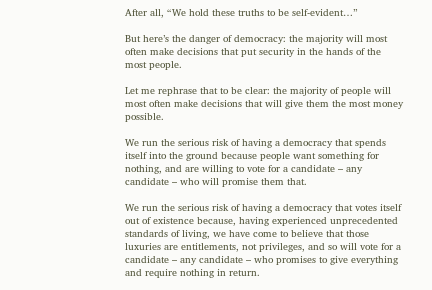After all, “We hold these truths to be self-evident…”

But here’s the danger of democracy: the majority will most often make decisions that put security in the hands of the most people.

Let me rephrase that to be clear: the majority of people will most often make decisions that will give them the most money possible.

We run the serious risk of having a democracy that spends itself into the ground because people want something for nothing, and are willing to vote for a candidate – any candidate – who will promise them that.

We run the serious risk of having a democracy that votes itself out of existence because, having experienced unprecedented standards of living, we have come to believe that those luxuries are entitlements, not privileges, and so will vote for a candidate – any candidate – who promises to give everything and require nothing in return.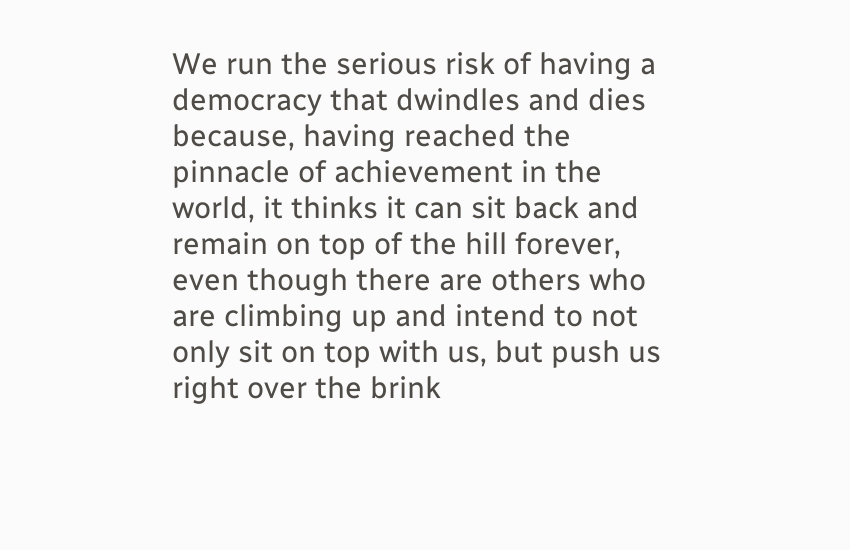We run the serious risk of having a democracy that dwindles and dies because, having reached the pinnacle of achievement in the world, it thinks it can sit back and remain on top of the hill forever, even though there are others who are climbing up and intend to not only sit on top with us, but push us right over the brink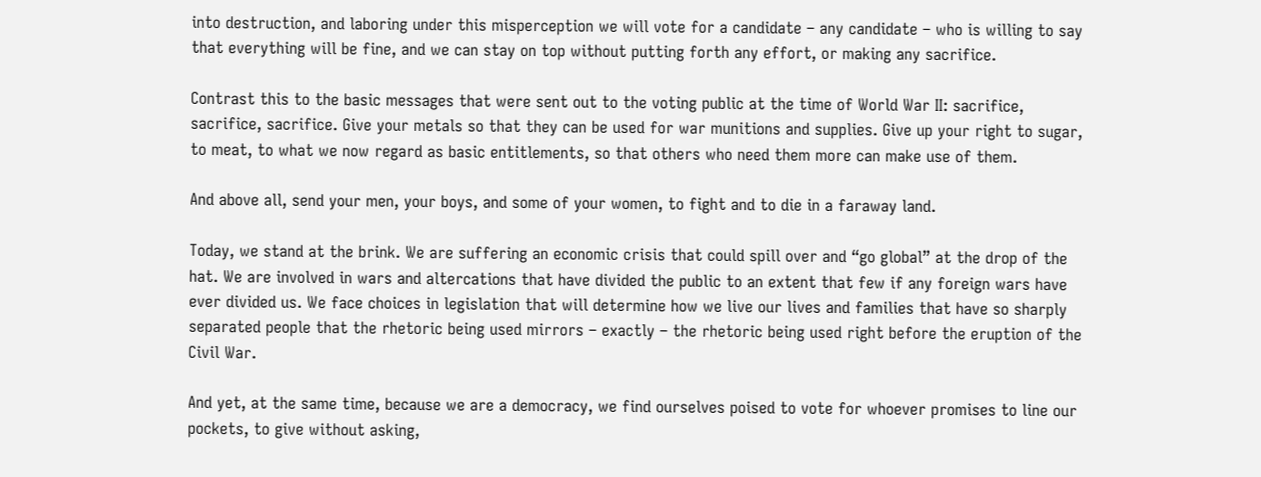into destruction, and laboring under this misperception we will vote for a candidate – any candidate – who is willing to say that everything will be fine, and we can stay on top without putting forth any effort, or making any sacrifice.

Contrast this to the basic messages that were sent out to the voting public at the time of World War II: sacrifice, sacrifice, sacrifice. Give your metals so that they can be used for war munitions and supplies. Give up your right to sugar, to meat, to what we now regard as basic entitlements, so that others who need them more can make use of them.

And above all, send your men, your boys, and some of your women, to fight and to die in a faraway land.

Today, we stand at the brink. We are suffering an economic crisis that could spill over and “go global” at the drop of the hat. We are involved in wars and altercations that have divided the public to an extent that few if any foreign wars have ever divided us. We face choices in legislation that will determine how we live our lives and families that have so sharply separated people that the rhetoric being used mirrors – exactly – the rhetoric being used right before the eruption of the Civil War.

And yet, at the same time, because we are a democracy, we find ourselves poised to vote for whoever promises to line our pockets, to give without asking,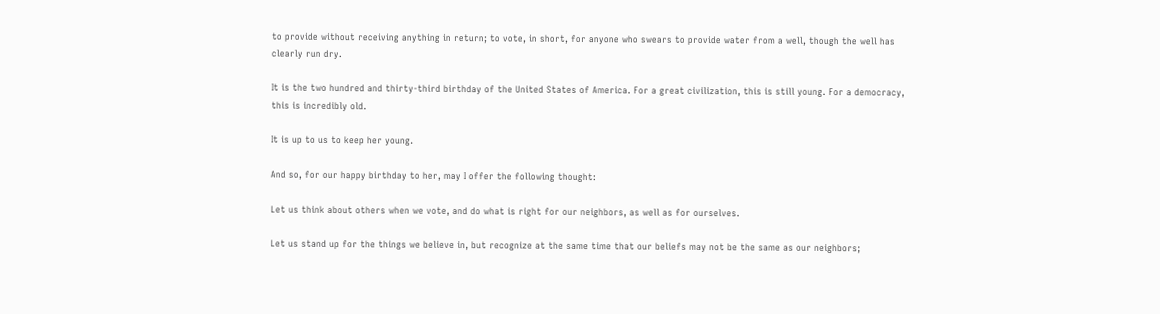to provide without receiving anything in return; to vote, in short, for anyone who swears to provide water from a well, though the well has clearly run dry.

It is the two hundred and thirty-third birthday of the United States of America. For a great civilization, this is still young. For a democracy, this is incredibly old.

It is up to us to keep her young.

And so, for our happy birthday to her, may I offer the following thought:

Let us think about others when we vote, and do what is right for our neighbors, as well as for ourselves.

Let us stand up for the things we believe in, but recognize at the same time that our beliefs may not be the same as our neighbors;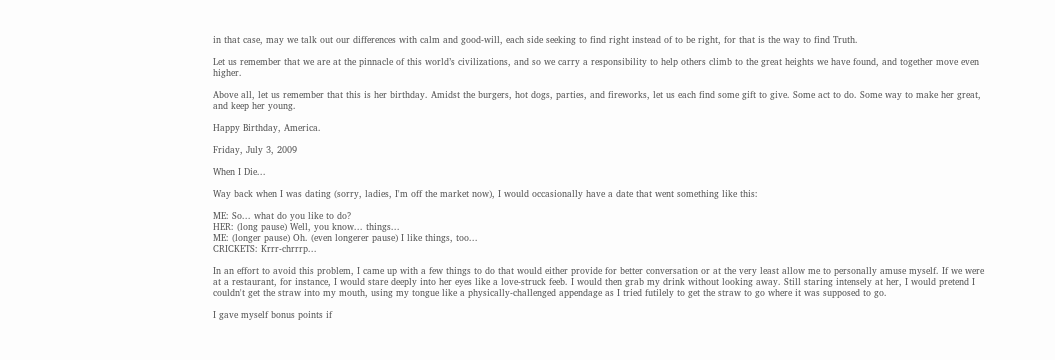in that case, may we talk out our differences with calm and good-will, each side seeking to find right instead of to be right, for that is the way to find Truth.

Let us remember that we are at the pinnacle of this world’s civilizations, and so we carry a responsibility to help others climb to the great heights we have found, and together move even higher.

Above all, let us remember that this is her birthday. Amidst the burgers, hot dogs, parties, and fireworks, let us each find some gift to give. Some act to do. Some way to make her great, and keep her young.

Happy Birthday, America.

Friday, July 3, 2009

When I Die...

Way back when I was dating (sorry, ladies, I'm off the market now), I would occasionally have a date that went something like this:

ME: So... what do you like to do?
HER: (long pause) Well, you know... things...
ME: (longer pause) Oh. (even longerer pause) I like things, too...
CRICKETS: Krrr-chrrrp...

In an effort to avoid this problem, I came up with a few things to do that would either provide for better conversation or at the very least allow me to personally amuse myself. If we were at a restaurant, for instance, I would stare deeply into her eyes like a love-struck feeb. I would then grab my drink without looking away. Still staring intensely at her, I would pretend I couldn't get the straw into my mouth, using my tongue like a physically-challenged appendage as I tried futilely to get the straw to go where it was supposed to go.

I gave myself bonus points if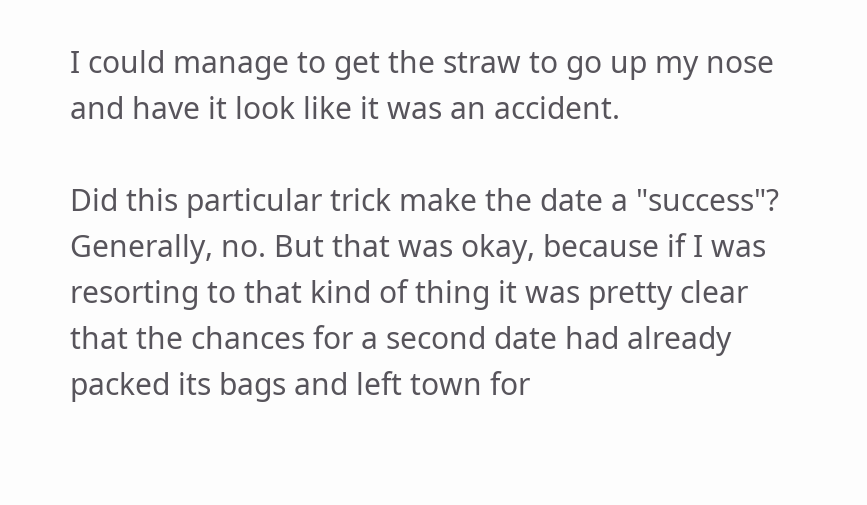I could manage to get the straw to go up my nose and have it look like it was an accident.

Did this particular trick make the date a "success"? Generally, no. But that was okay, because if I was resorting to that kind of thing it was pretty clear that the chances for a second date had already packed its bags and left town for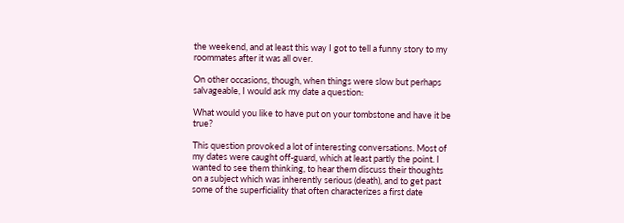the weekend, and at least this way I got to tell a funny story to my roommates after it was all over.

On other occasions, though, when things were slow but perhaps salvageable, I would ask my date a question:

What would you like to have put on your tombstone and have it be true?

This question provoked a lot of interesting conversations. Most of my dates were caught off-guard, which at least partly the point. I wanted to see them thinking, to hear them discuss their thoughts on a subject which was inherently serious (death), and to get past some of the superficiality that often characterizes a first date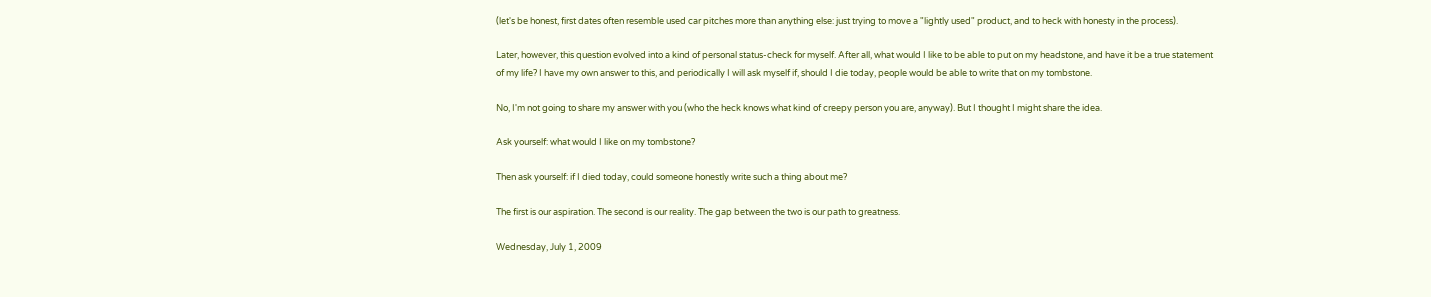(let's be honest, first dates often resemble used car pitches more than anything else: just trying to move a "lightly used" product, and to heck with honesty in the process).

Later, however, this question evolved into a kind of personal status-check for myself. After all, what would I like to be able to put on my headstone, and have it be a true statement of my life? I have my own answer to this, and periodically I will ask myself if, should I die today, people would be able to write that on my tombstone.

No, I'm not going to share my answer with you (who the heck knows what kind of creepy person you are, anyway). But I thought I might share the idea.

Ask yourself: what would I like on my tombstone?

Then ask yourself: if I died today, could someone honestly write such a thing about me?

The first is our aspiration. The second is our reality. The gap between the two is our path to greatness.

Wednesday, July 1, 2009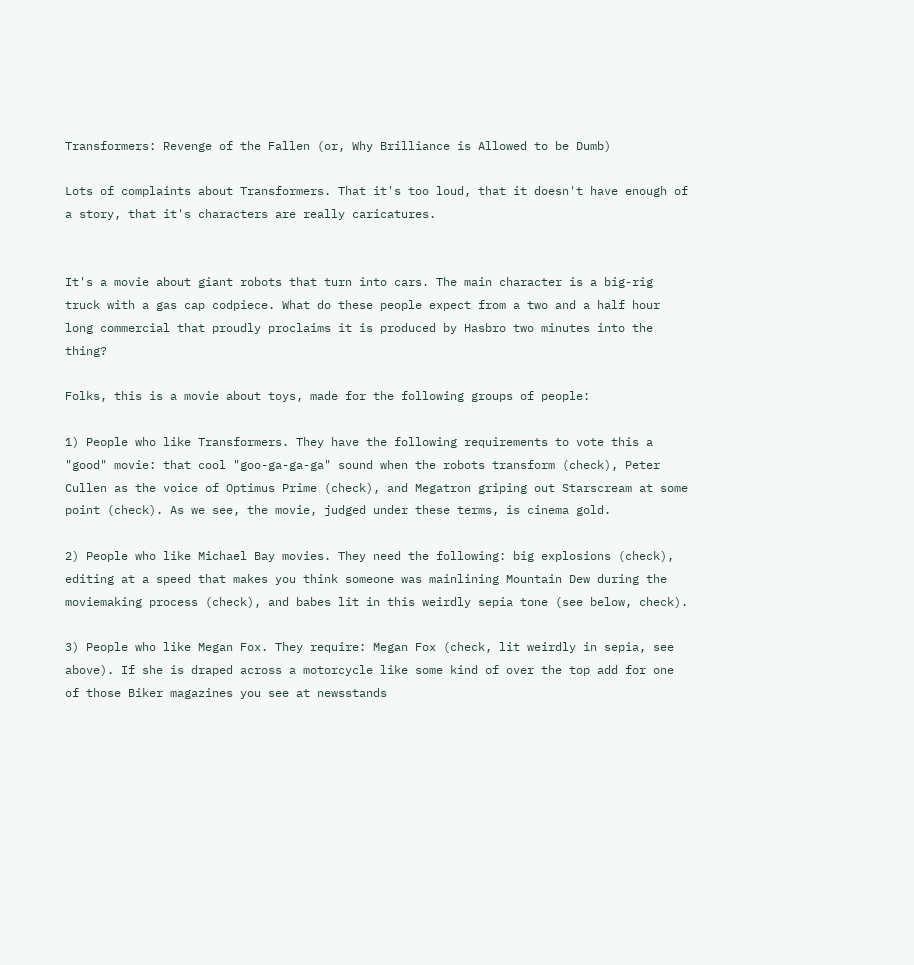Transformers: Revenge of the Fallen (or, Why Brilliance is Allowed to be Dumb)

Lots of complaints about Transformers. That it's too loud, that it doesn't have enough of a story, that it's characters are really caricatures.


It's a movie about giant robots that turn into cars. The main character is a big-rig truck with a gas cap codpiece. What do these people expect from a two and a half hour long commercial that proudly proclaims it is produced by Hasbro two minutes into the thing?

Folks, this is a movie about toys, made for the following groups of people:

1) People who like Transformers. They have the following requirements to vote this a "good" movie: that cool "goo-ga-ga-ga" sound when the robots transform (check), Peter Cullen as the voice of Optimus Prime (check), and Megatron griping out Starscream at some point (check). As we see, the movie, judged under these terms, is cinema gold.

2) People who like Michael Bay movies. They need the following: big explosions (check), editing at a speed that makes you think someone was mainlining Mountain Dew during the moviemaking process (check), and babes lit in this weirdly sepia tone (see below, check).

3) People who like Megan Fox. They require: Megan Fox (check, lit weirdly in sepia, see above). If she is draped across a motorcycle like some kind of over the top add for one of those Biker magazines you see at newsstands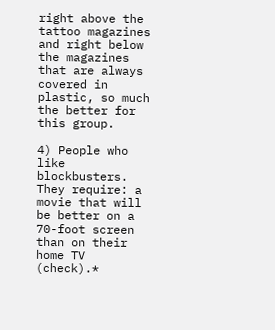right above the tattoo magazines and right below the magazines that are always covered in plastic, so much the better for this group.

4) People who like blockbusters. They require: a movie that will be better on a 70-foot screen than on their home TV (check).*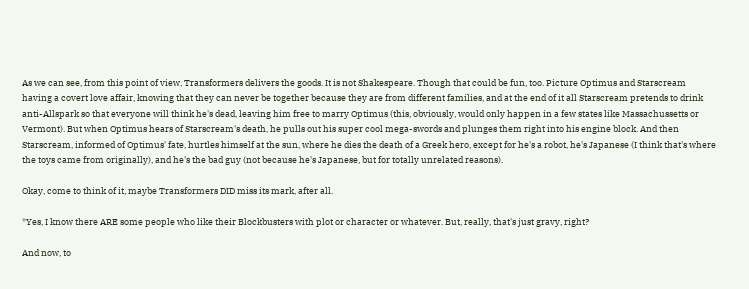As we can see, from this point of view, Transformers delivers the goods. It is not Shakespeare. Though that could be fun, too. Picture Optimus and Starscream having a covert love affair, knowing that they can never be together because they are from different families, and at the end of it all Starscream pretends to drink anti-Allspark so that everyone will think he's dead, leaving him free to marry Optimus (this, obviously, would only happen in a few states like Massachussetts or Vermont). But when Optimus hears of Starscream's death, he pulls out his super cool mega-swords and plunges them right into his engine block. And then Starscream, informed of Optimus' fate, hurtles himself at the sun, where he dies the death of a Greek hero, except for he's a robot, he's Japanese (I think that's where the toys came from originally), and he's the bad guy (not because he's Japanese, but for totally unrelated reasons).

Okay, come to think of it, maybe Transformers DID miss its mark, after all.

*Yes, I know there ARE some people who like their Blockbusters with plot or character or whatever. But, really, that's just gravy, right?

And now, to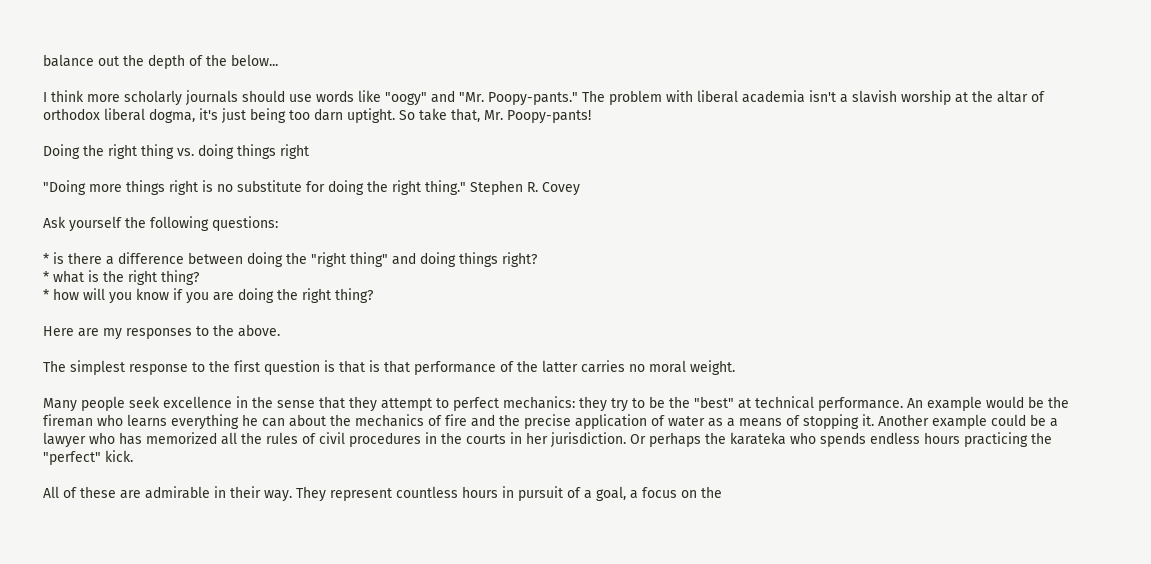balance out the depth of the below...

I think more scholarly journals should use words like "oogy" and "Mr. Poopy-pants." The problem with liberal academia isn't a slavish worship at the altar of orthodox liberal dogma, it's just being too darn uptight. So take that, Mr. Poopy-pants!

Doing the right thing vs. doing things right

"Doing more things right is no substitute for doing the right thing." Stephen R. Covey

Ask yourself the following questions:

* is there a difference between doing the "right thing" and doing things right?
* what is the right thing?
* how will you know if you are doing the right thing?

Here are my responses to the above.

The simplest response to the first question is that is that performance of the latter carries no moral weight.

Many people seek excellence in the sense that they attempt to perfect mechanics: they try to be the "best" at technical performance. An example would be the fireman who learns everything he can about the mechanics of fire and the precise application of water as a means of stopping it. Another example could be a lawyer who has memorized all the rules of civil procedures in the courts in her jurisdiction. Or perhaps the karateka who spends endless hours practicing the "perfect" kick.

All of these are admirable in their way. They represent countless hours in pursuit of a goal, a focus on the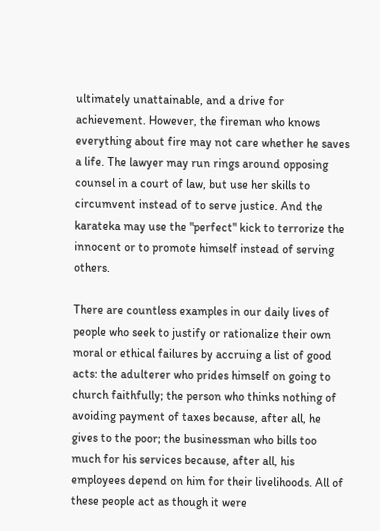ultimately unattainable, and a drive for achievement. However, the fireman who knows everything about fire may not care whether he saves a life. The lawyer may run rings around opposing counsel in a court of law, but use her skills to circumvent instead of to serve justice. And the karateka may use the "perfect" kick to terrorize the innocent or to promote himself instead of serving others.

There are countless examples in our daily lives of people who seek to justify or rationalize their own moral or ethical failures by accruing a list of good acts: the adulterer who prides himself on going to church faithfully; the person who thinks nothing of avoiding payment of taxes because, after all, he gives to the poor; the businessman who bills too much for his services because, after all, his employees depend on him for their livelihoods. All of these people act as though it were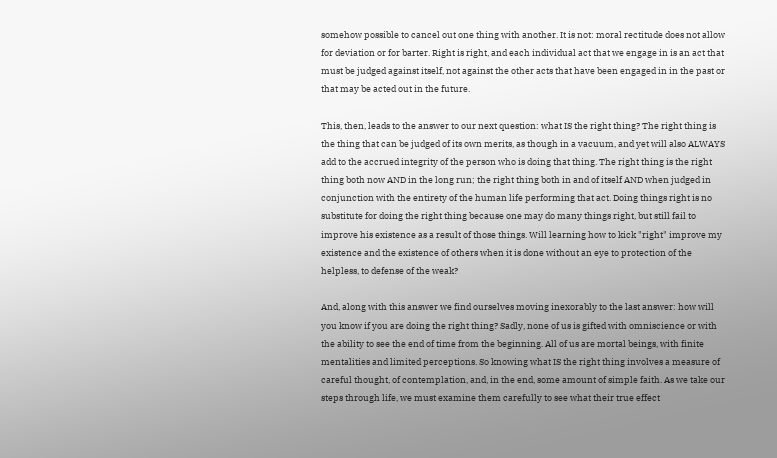somehow possible to cancel out one thing with another. It is not: moral rectitude does not allow for deviation or for barter. Right is right, and each individual act that we engage in is an act that must be judged against itself, not against the other acts that have been engaged in in the past or that may be acted out in the future.

This, then, leads to the answer to our next question: what IS the right thing? The right thing is the thing that can be judged of its own merits, as though in a vacuum, and yet will also ALWAYS add to the accrued integrity of the person who is doing that thing. The right thing is the right thing both now AND in the long run; the right thing both in and of itself AND when judged in conjunction with the entirety of the human life performing that act. Doing things right is no substitute for doing the right thing because one may do many things right, but still fail to improve his existence as a result of those things. Will learning how to kick "right" improve my existence and the existence of others when it is done without an eye to protection of the helpless, to defense of the weak?

And, along with this answer we find ourselves moving inexorably to the last answer: how will you know if you are doing the right thing? Sadly, none of us is gifted with omniscience or with the ability to see the end of time from the beginning. All of us are mortal beings, with finite mentalities and limited perceptions. So knowing what IS the right thing involves a measure of careful thought, of contemplation, and, in the end, some amount of simple faith. As we take our steps through life, we must examine them carefully to see what their true effect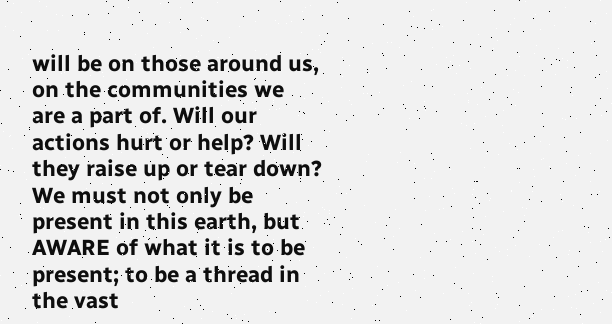will be on those around us, on the communities we are a part of. Will our actions hurt or help? Will they raise up or tear down? We must not only be present in this earth, but AWARE of what it is to be present; to be a thread in the vast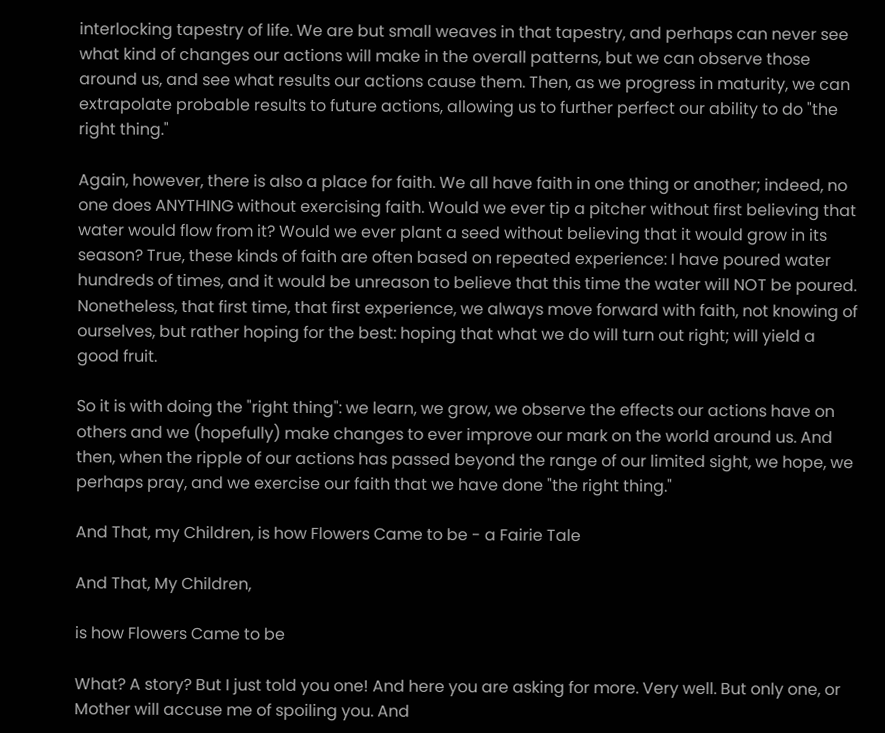interlocking tapestry of life. We are but small weaves in that tapestry, and perhaps can never see what kind of changes our actions will make in the overall patterns, but we can observe those around us, and see what results our actions cause them. Then, as we progress in maturity, we can extrapolate probable results to future actions, allowing us to further perfect our ability to do "the right thing."

Again, however, there is also a place for faith. We all have faith in one thing or another; indeed, no one does ANYTHING without exercising faith. Would we ever tip a pitcher without first believing that water would flow from it? Would we ever plant a seed without believing that it would grow in its season? True, these kinds of faith are often based on repeated experience: I have poured water hundreds of times, and it would be unreason to believe that this time the water will NOT be poured. Nonetheless, that first time, that first experience, we always move forward with faith, not knowing of ourselves, but rather hoping for the best: hoping that what we do will turn out right; will yield a good fruit.

So it is with doing the "right thing": we learn, we grow, we observe the effects our actions have on others and we (hopefully) make changes to ever improve our mark on the world around us. And then, when the ripple of our actions has passed beyond the range of our limited sight, we hope, we perhaps pray, and we exercise our faith that we have done "the right thing."

And That, my Children, is how Flowers Came to be - a Fairie Tale

And That, My Children,

is how Flowers Came to be

What? A story? But I just told you one! And here you are asking for more. Very well. But only one, or Mother will accuse me of spoiling you. And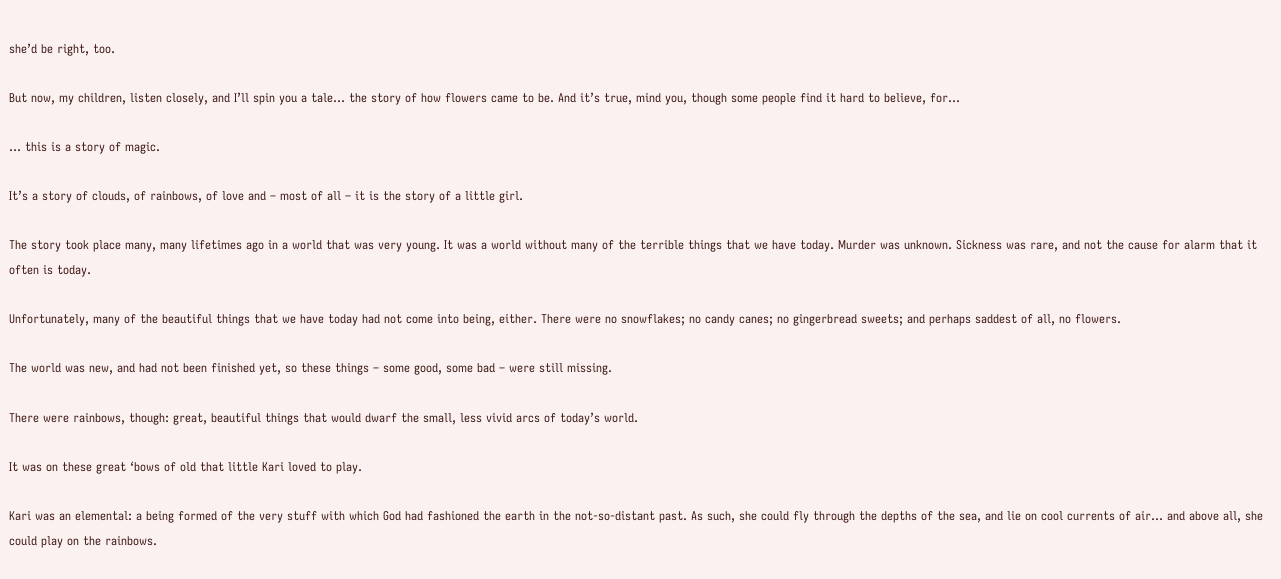she’d be right, too.

But now, my children, listen closely, and I’ll spin you a tale… the story of how flowers came to be. And it’s true, mind you, though some people find it hard to believe, for…

… this is a story of magic.

It’s a story of clouds, of rainbows, of love and – most of all – it is the story of a little girl.

The story took place many, many lifetimes ago in a world that was very young. It was a world without many of the terrible things that we have today. Murder was unknown. Sickness was rare, and not the cause for alarm that it often is today.

Unfortunately, many of the beautiful things that we have today had not come into being, either. There were no snowflakes; no candy canes; no gingerbread sweets; and perhaps saddest of all, no flowers.

The world was new, and had not been finished yet, so these things – some good, some bad – were still missing.

There were rainbows, though: great, beautiful things that would dwarf the small, less vivid arcs of today’s world.

It was on these great ‘bows of old that little Kari loved to play.

Kari was an elemental: a being formed of the very stuff with which God had fashioned the earth in the not-so-distant past. As such, she could fly through the depths of the sea, and lie on cool currents of air… and above all, she could play on the rainbows.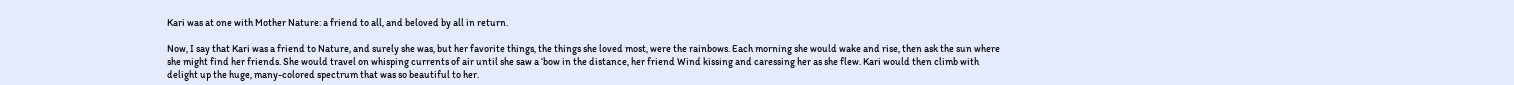Kari was at one with Mother Nature: a friend to all, and beloved by all in return.

Now, I say that Kari was a friend to Nature, and surely she was, but her favorite things, the things she loved most, were the rainbows. Each morning she would wake and rise, then ask the sun where she might find her friends. She would travel on whisping currents of air until she saw a ‘bow in the distance, her friend Wind kissing and caressing her as she flew. Kari would then climb with delight up the huge, many-colored spectrum that was so beautiful to her.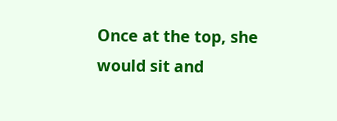Once at the top, she would sit and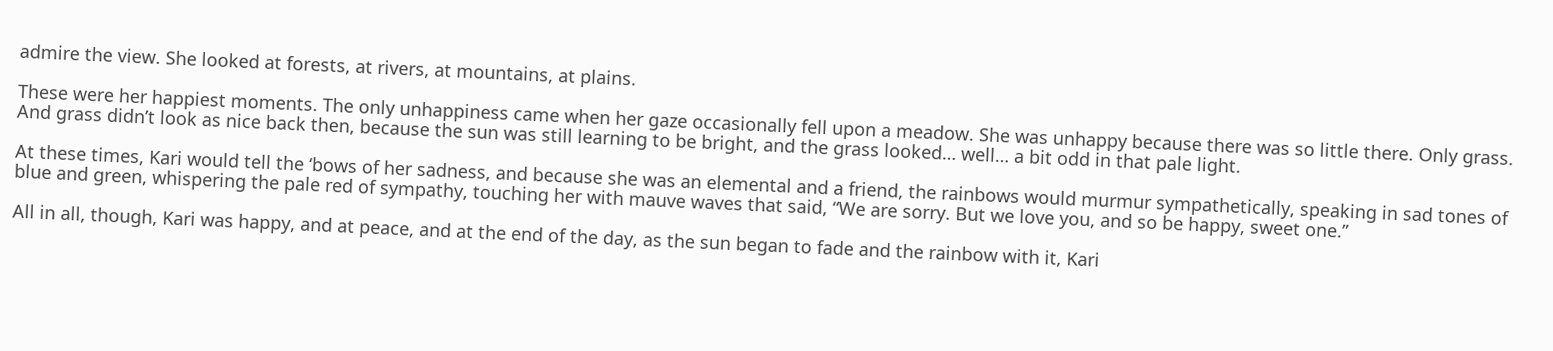admire the view. She looked at forests, at rivers, at mountains, at plains.

These were her happiest moments. The only unhappiness came when her gaze occasionally fell upon a meadow. She was unhappy because there was so little there. Only grass. And grass didn’t look as nice back then, because the sun was still learning to be bright, and the grass looked… well… a bit odd in that pale light.

At these times, Kari would tell the ‘bows of her sadness, and because she was an elemental and a friend, the rainbows would murmur sympathetically, speaking in sad tones of blue and green, whispering the pale red of sympathy, touching her with mauve waves that said, “We are sorry. But we love you, and so be happy, sweet one.”

All in all, though, Kari was happy, and at peace, and at the end of the day, as the sun began to fade and the rainbow with it, Kari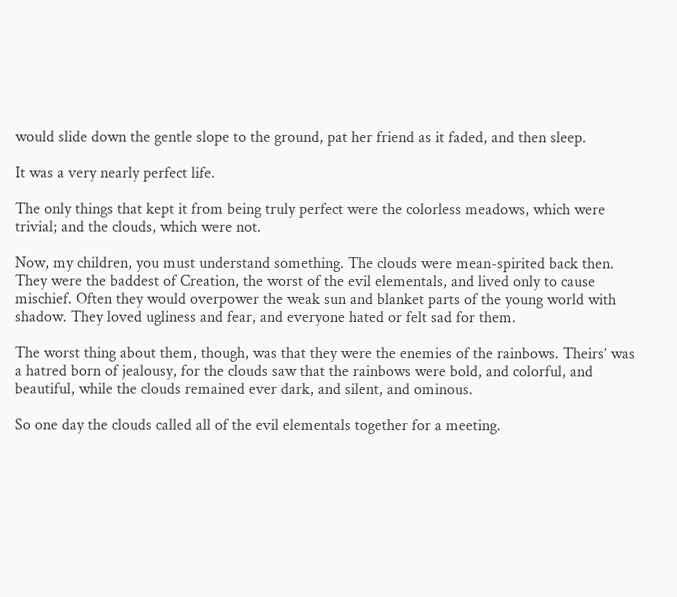would slide down the gentle slope to the ground, pat her friend as it faded, and then sleep.

It was a very nearly perfect life.

The only things that kept it from being truly perfect were the colorless meadows, which were trivial; and the clouds, which were not.

Now, my children, you must understand something. The clouds were mean-spirited back then. They were the baddest of Creation, the worst of the evil elementals, and lived only to cause mischief. Often they would overpower the weak sun and blanket parts of the young world with shadow. They loved ugliness and fear, and everyone hated or felt sad for them.

The worst thing about them, though, was that they were the enemies of the rainbows. Theirs’ was a hatred born of jealousy, for the clouds saw that the rainbows were bold, and colorful, and beautiful, while the clouds remained ever dark, and silent, and ominous.

So one day the clouds called all of the evil elementals together for a meeting.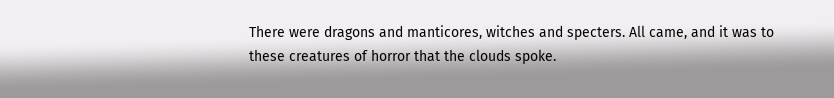There were dragons and manticores, witches and specters. All came, and it was to these creatures of horror that the clouds spoke.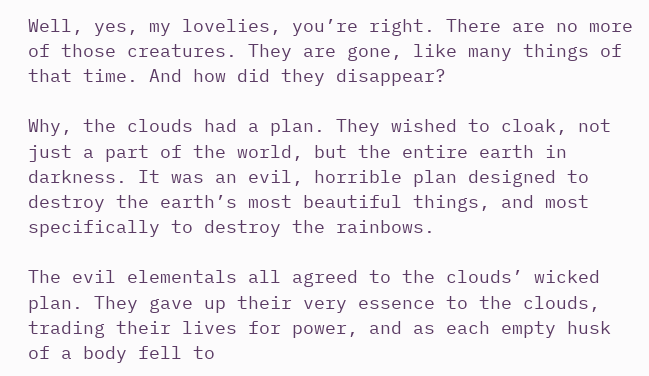Well, yes, my lovelies, you’re right. There are no more of those creatures. They are gone, like many things of that time. And how did they disappear?

Why, the clouds had a plan. They wished to cloak, not just a part of the world, but the entire earth in darkness. It was an evil, horrible plan designed to destroy the earth’s most beautiful things, and most specifically to destroy the rainbows.

The evil elementals all agreed to the clouds’ wicked plan. They gave up their very essence to the clouds, trading their lives for power, and as each empty husk of a body fell to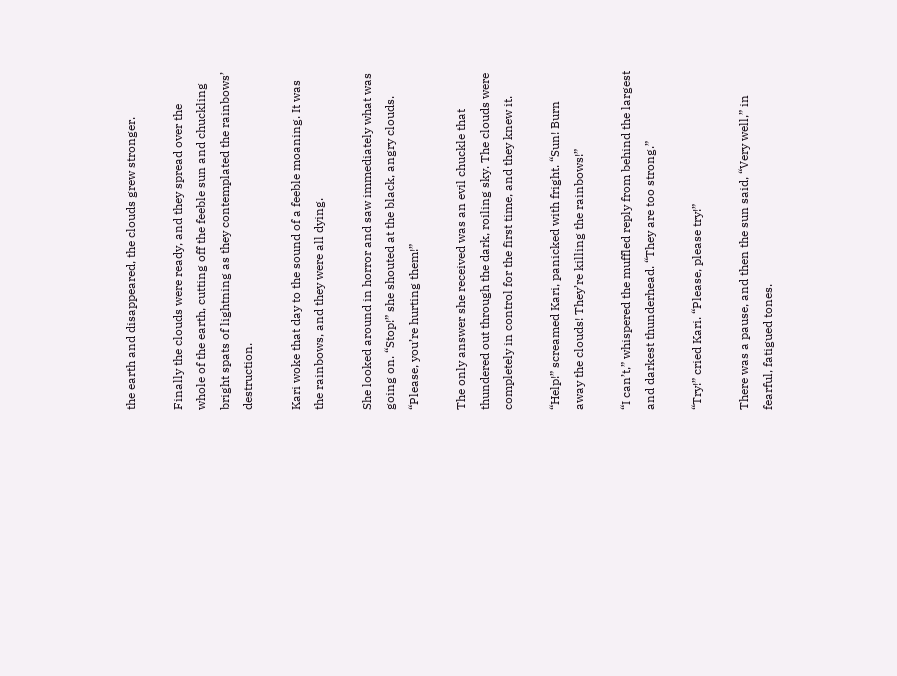the earth and disappeared, the clouds grew stronger.

Finally the clouds were ready, and they spread over the whole of the earth, cutting off the feeble sun and chuckling bright spats of lightning as they contemplated the rainbows’ destruction.

Kari woke that day to the sound of a feeble moaning. It was the rainbows, and they were all dying.

She looked around in horror and saw immediately what was going on. “Stop!” she shouted at the black, angry clouds. “Please, you’re hurting them!”

The only answer she received was an evil chuckle that thundered out through the dark, roiling sky. The clouds were completely in control for the first time, and they knew it.

“Help!” screamed Kari, panicked with fright. “Sun! Burn away the clouds! They’re killing the rainbows!”

“I can’t,” whispered the muffled reply from behind the largest and darkest thunderhead. “They are too strong.”

“Try!” cried Kari. “Please, please try!”

There was a pause, and then the sun said, “Very well,” in fearful, fatigued tones.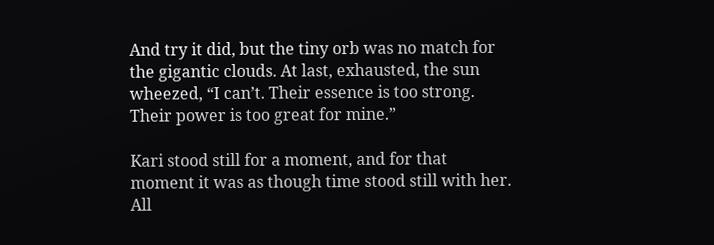And try it did, but the tiny orb was no match for the gigantic clouds. At last, exhausted, the sun wheezed, “I can’t. Their essence is too strong. Their power is too great for mine.”

Kari stood still for a moment, and for that moment it was as though time stood still with her. All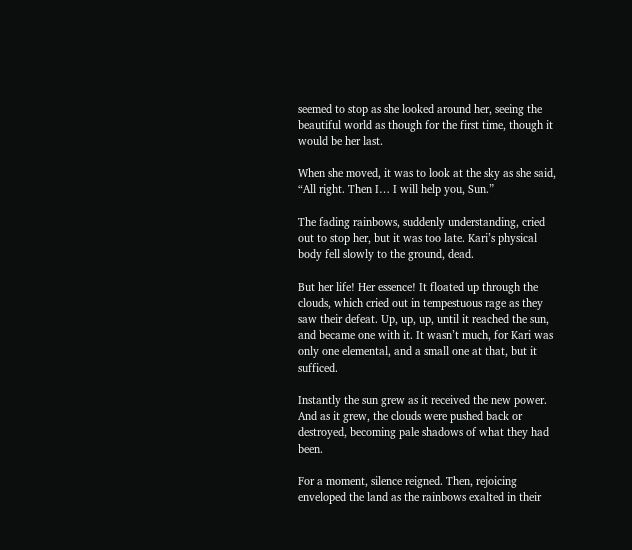seemed to stop as she looked around her, seeing the beautiful world as though for the first time, though it would be her last.

When she moved, it was to look at the sky as she said, “All right. Then I… I will help you, Sun.”

The fading rainbows, suddenly understanding, cried out to stop her, but it was too late. Kari’s physical body fell slowly to the ground, dead.

But her life! Her essence! It floated up through the clouds, which cried out in tempestuous rage as they saw their defeat. Up, up, up, until it reached the sun, and became one with it. It wasn’t much, for Kari was only one elemental, and a small one at that, but it sufficed.

Instantly the sun grew as it received the new power. And as it grew, the clouds were pushed back or destroyed, becoming pale shadows of what they had been.

For a moment, silence reigned. Then, rejoicing enveloped the land as the rainbows exalted in their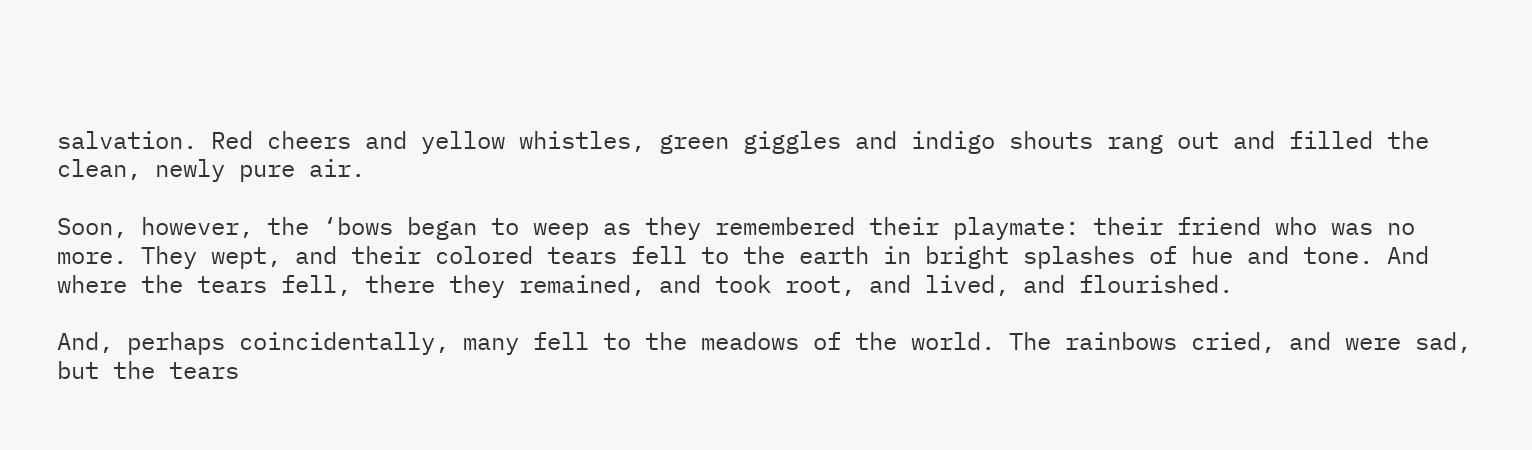salvation. Red cheers and yellow whistles, green giggles and indigo shouts rang out and filled the clean, newly pure air.

Soon, however, the ‘bows began to weep as they remembered their playmate: their friend who was no more. They wept, and their colored tears fell to the earth in bright splashes of hue and tone. And where the tears fell, there they remained, and took root, and lived, and flourished.

And, perhaps coincidentally, many fell to the meadows of the world. The rainbows cried, and were sad, but the tears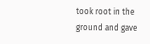took root in the ground and gave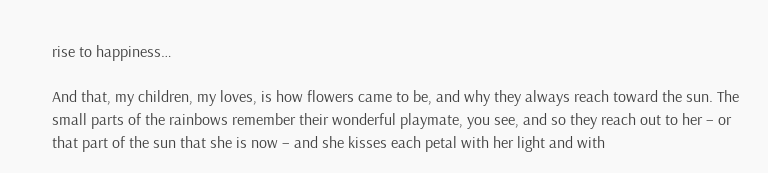rise to happiness…

And that, my children, my loves, is how flowers came to be, and why they always reach toward the sun. The small parts of the rainbows remember their wonderful playmate, you see, and so they reach out to her – or that part of the sun that she is now – and she kisses each petal with her light and with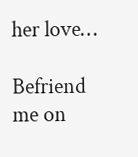her love…

Befriend me on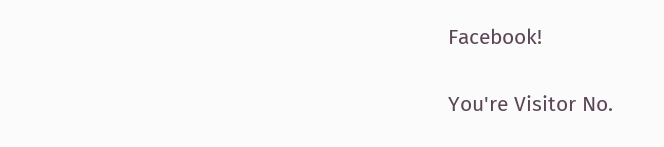Facebook!

You're Visitor No.